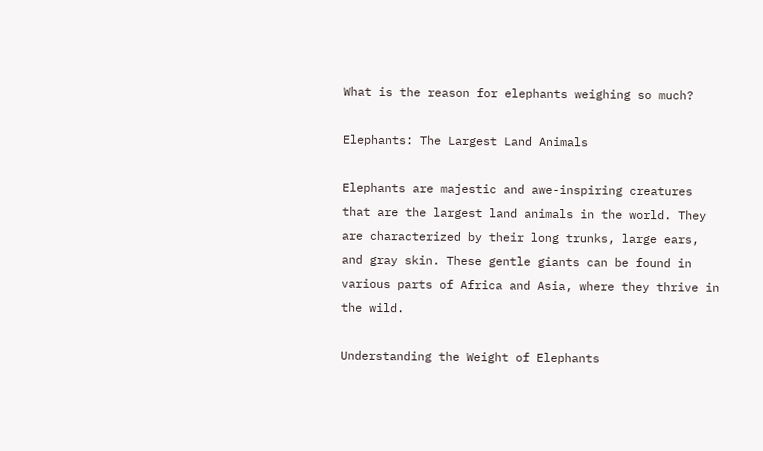What is the reason for elephants weighing so much?

Elephants: The Largest Land Animals

Elephants are majestic and awe-inspiring creatures that are the largest land animals in the world. They are characterized by their long trunks, large ears, and gray skin. These gentle giants can be found in various parts of Africa and Asia, where they thrive in the wild.

Understanding the Weight of Elephants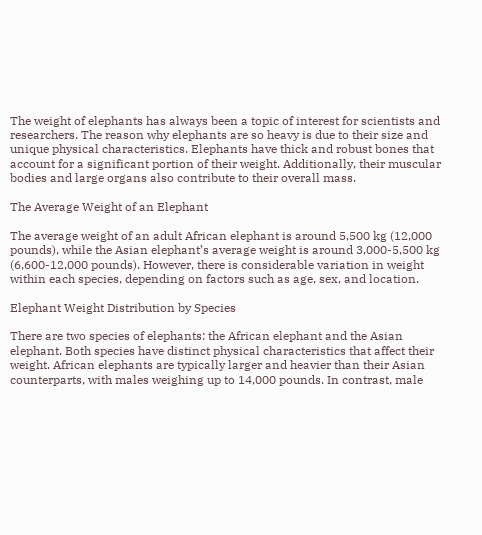The weight of elephants has always been a topic of interest for scientists and researchers. The reason why elephants are so heavy is due to their size and unique physical characteristics. Elephants have thick and robust bones that account for a significant portion of their weight. Additionally, their muscular bodies and large organs also contribute to their overall mass.

The Average Weight of an Elephant

The average weight of an adult African elephant is around 5,500 kg (12,000 pounds), while the Asian elephant’s average weight is around 3,000-5,500 kg (6,600-12,000 pounds). However, there is considerable variation in weight within each species, depending on factors such as age, sex, and location.

Elephant Weight Distribution by Species

There are two species of elephants: the African elephant and the Asian elephant. Both species have distinct physical characteristics that affect their weight. African elephants are typically larger and heavier than their Asian counterparts, with males weighing up to 14,000 pounds. In contrast, male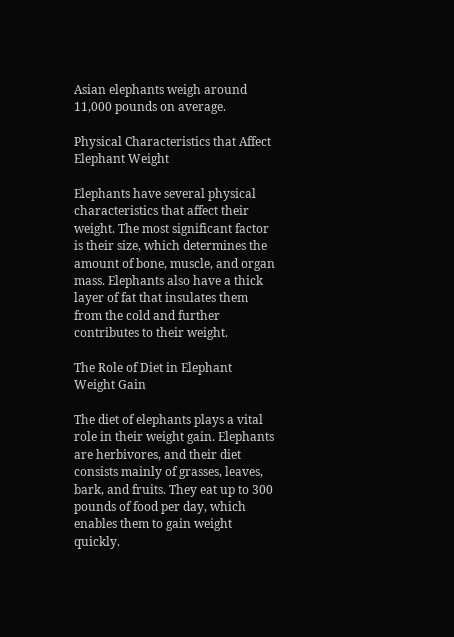Asian elephants weigh around 11,000 pounds on average.

Physical Characteristics that Affect Elephant Weight

Elephants have several physical characteristics that affect their weight. The most significant factor is their size, which determines the amount of bone, muscle, and organ mass. Elephants also have a thick layer of fat that insulates them from the cold and further contributes to their weight.

The Role of Diet in Elephant Weight Gain

The diet of elephants plays a vital role in their weight gain. Elephants are herbivores, and their diet consists mainly of grasses, leaves, bark, and fruits. They eat up to 300 pounds of food per day, which enables them to gain weight quickly.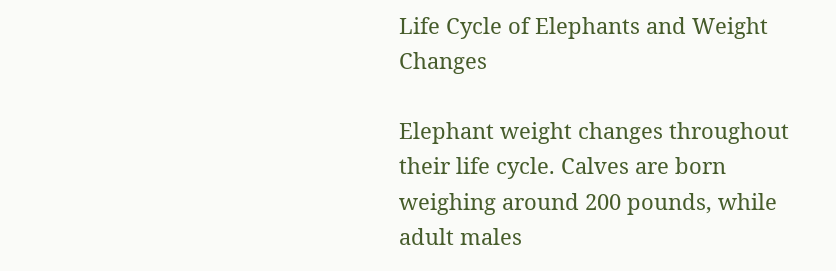Life Cycle of Elephants and Weight Changes

Elephant weight changes throughout their life cycle. Calves are born weighing around 200 pounds, while adult males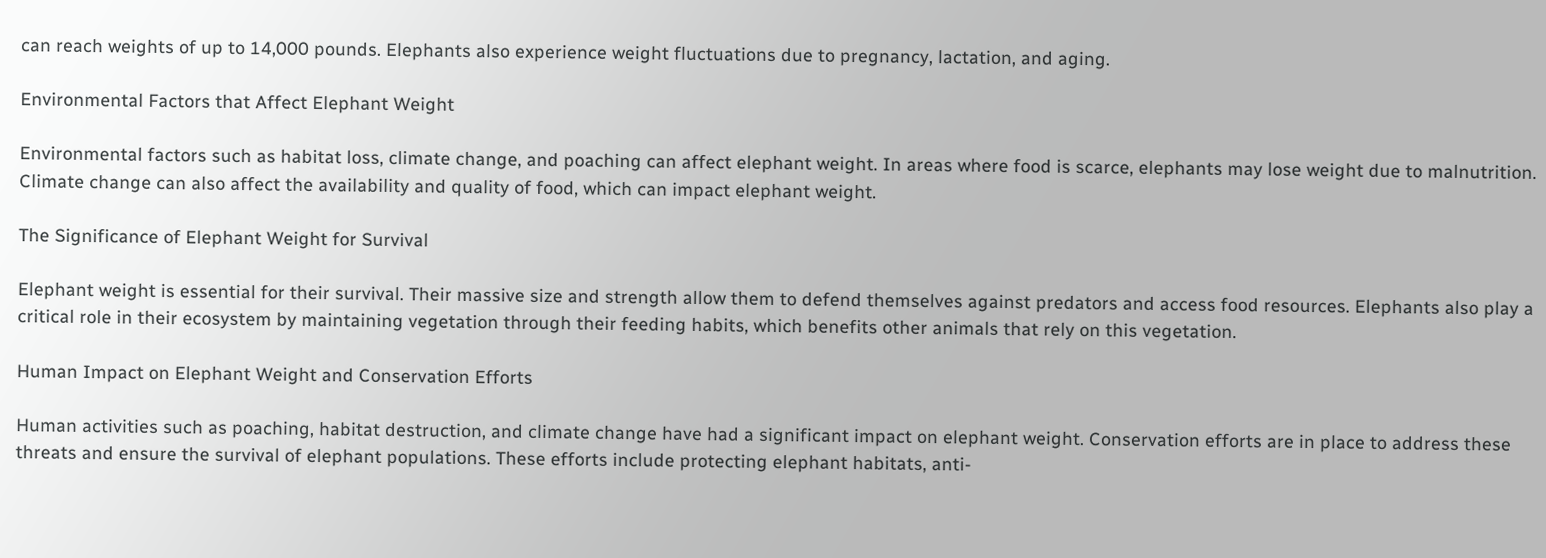can reach weights of up to 14,000 pounds. Elephants also experience weight fluctuations due to pregnancy, lactation, and aging.

Environmental Factors that Affect Elephant Weight

Environmental factors such as habitat loss, climate change, and poaching can affect elephant weight. In areas where food is scarce, elephants may lose weight due to malnutrition. Climate change can also affect the availability and quality of food, which can impact elephant weight.

The Significance of Elephant Weight for Survival

Elephant weight is essential for their survival. Their massive size and strength allow them to defend themselves against predators and access food resources. Elephants also play a critical role in their ecosystem by maintaining vegetation through their feeding habits, which benefits other animals that rely on this vegetation.

Human Impact on Elephant Weight and Conservation Efforts

Human activities such as poaching, habitat destruction, and climate change have had a significant impact on elephant weight. Conservation efforts are in place to address these threats and ensure the survival of elephant populations. These efforts include protecting elephant habitats, anti-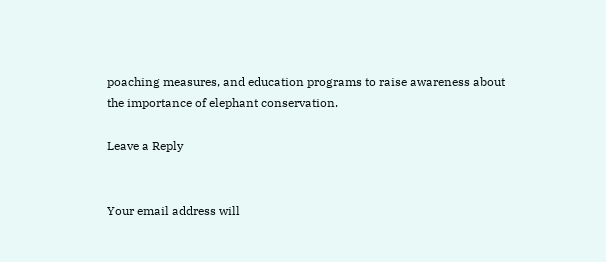poaching measures, and education programs to raise awareness about the importance of elephant conservation.

Leave a Reply


Your email address will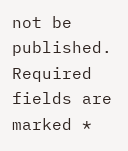not be published. Required fields are marked *